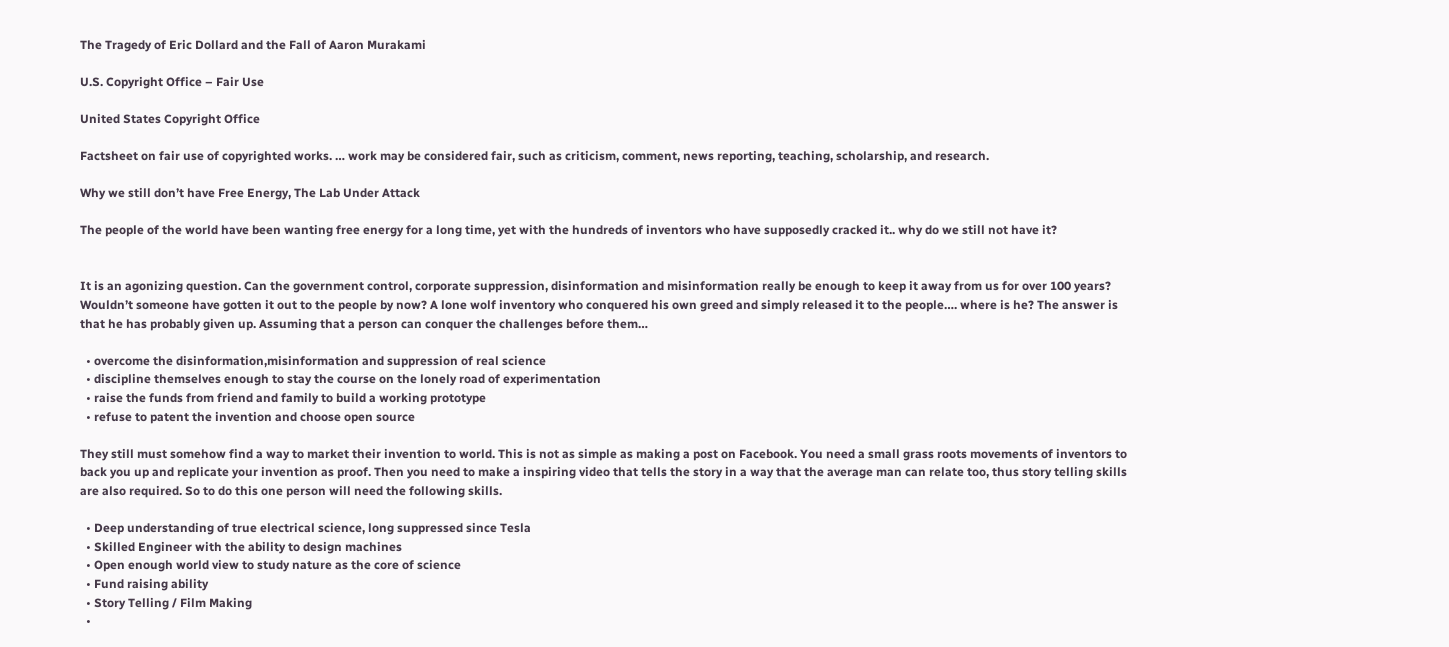The Tragedy of Eric Dollard and the Fall of Aaron Murakami

U.S. Copyright Office – Fair Use

United States Copyright Office

Factsheet on fair use of copyrighted works. … work may be considered fair, such as criticism, comment, news reporting, teaching, scholarship, and research.

Why we still don’t have Free Energy, The Lab Under Attack

The people of the world have been wanting free energy for a long time, yet with the hundreds of inventors who have supposedly cracked it.. why do we still not have it?


It is an agonizing question. Can the government control, corporate suppression, disinformation and misinformation really be enough to keep it away from us for over 100 years? Wouldn’t someone have gotten it out to the people by now? A lone wolf inventory who conquered his own greed and simply released it to the people…. where is he? The answer is that he has probably given up. Assuming that a person can conquer the challenges before them…

  • overcome the disinformation,misinformation and suppression of real science
  • discipline themselves enough to stay the course on the lonely road of experimentation
  • raise the funds from friend and family to build a working prototype
  • refuse to patent the invention and choose open source

They still must somehow find a way to market their invention to world. This is not as simple as making a post on Facebook. You need a small grass roots movements of inventors to back you up and replicate your invention as proof. Then you need to make a inspiring video that tells the story in a way that the average man can relate too, thus story telling skills are also required. So to do this one person will need the following skills.

  • Deep understanding of true electrical science, long suppressed since Tesla
  • Skilled Engineer with the ability to design machines
  • Open enough world view to study nature as the core of science
  • Fund raising ability
  • Story Telling / Film Making
  •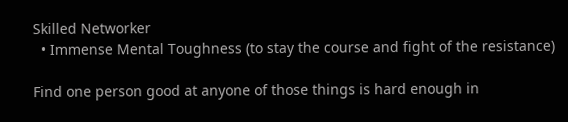Skilled Networker
  • Immense Mental Toughness (to stay the course and fight of the resistance)

Find one person good at anyone of those things is hard enough in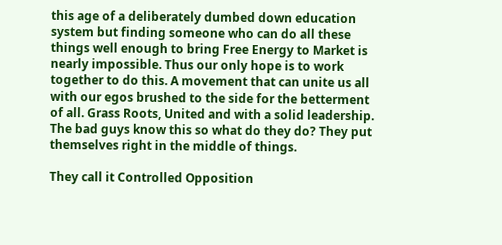this age of a deliberately dumbed down education system but finding someone who can do all these things well enough to bring Free Energy to Market is nearly impossible. Thus our only hope is to work together to do this. A movement that can unite us all with our egos brushed to the side for the betterment of all. Grass Roots, United and with a solid leadership. The bad guys know this so what do they do? They put themselves right in the middle of things.

They call it Controlled Opposition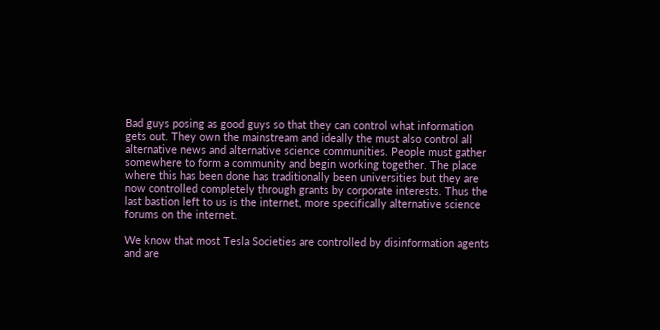Bad guys posing as good guys so that they can control what information gets out. They own the mainstream and ideally the must also control all alternative news and alternative science communities. People must gather somewhere to form a community and begin working together. The place where this has been done has traditionally been universities but they are now controlled completely through grants by corporate interests. Thus the last bastion left to us is the internet, more specifically alternative science forums on the internet.

We know that most Tesla Societies are controlled by disinformation agents and are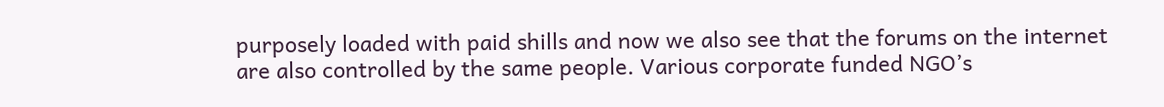purposely loaded with paid shills and now we also see that the forums on the internet are also controlled by the same people. Various corporate funded NGO’s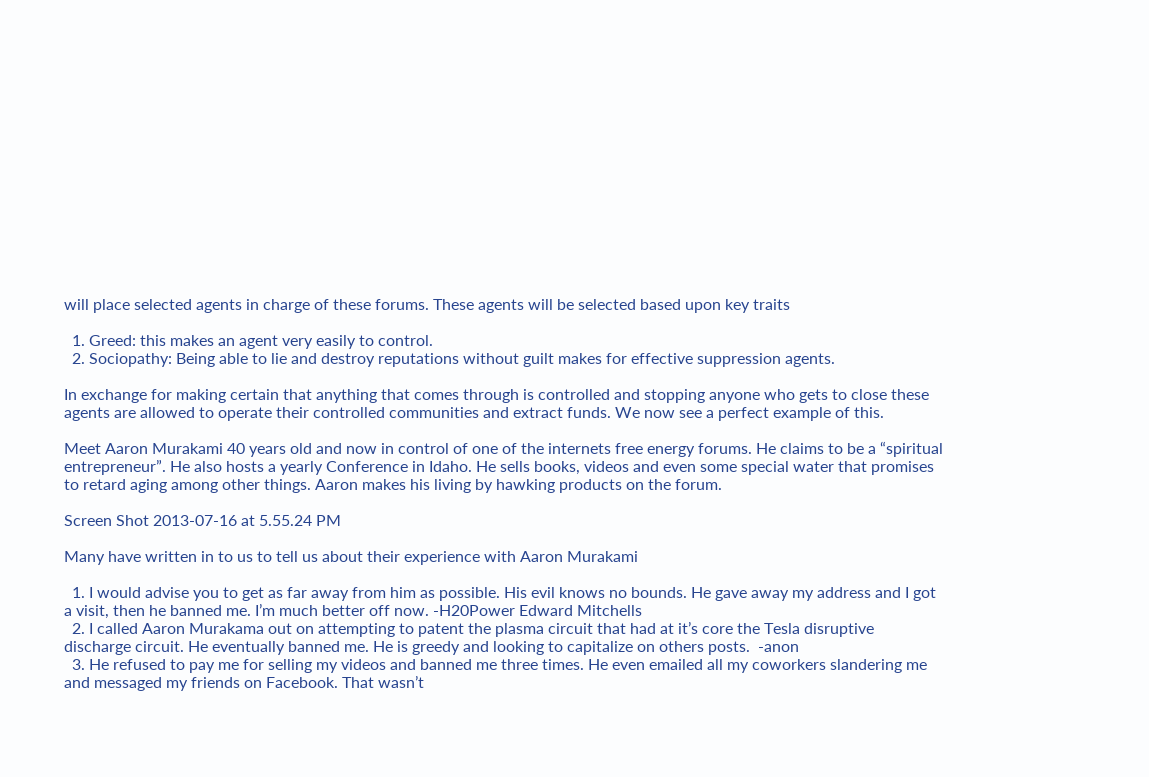will place selected agents in charge of these forums. These agents will be selected based upon key traits

  1. Greed: this makes an agent very easily to control.
  2. Sociopathy: Being able to lie and destroy reputations without guilt makes for effective suppression agents.

In exchange for making certain that anything that comes through is controlled and stopping anyone who gets to close these agents are allowed to operate their controlled communities and extract funds. We now see a perfect example of this.

Meet Aaron Murakami 40 years old and now in control of one of the internets free energy forums. He claims to be a “spiritual entrepreneur”. He also hosts a yearly Conference in Idaho. He sells books, videos and even some special water that promises to retard aging among other things. Aaron makes his living by hawking products on the forum.

Screen Shot 2013-07-16 at 5.55.24 PM

Many have written in to us to tell us about their experience with Aaron Murakami

  1. I would advise you to get as far away from him as possible. His evil knows no bounds. He gave away my address and I got a visit, then he banned me. I’m much better off now. -H20Power Edward Mitchells
  2. I called Aaron Murakama out on attempting to patent the plasma circuit that had at it’s core the Tesla disruptive discharge circuit. He eventually banned me. He is greedy and looking to capitalize on others posts.  -anon
  3. He refused to pay me for selling my videos and banned me three times. He even emailed all my coworkers slandering me and messaged my friends on Facebook. That wasn’t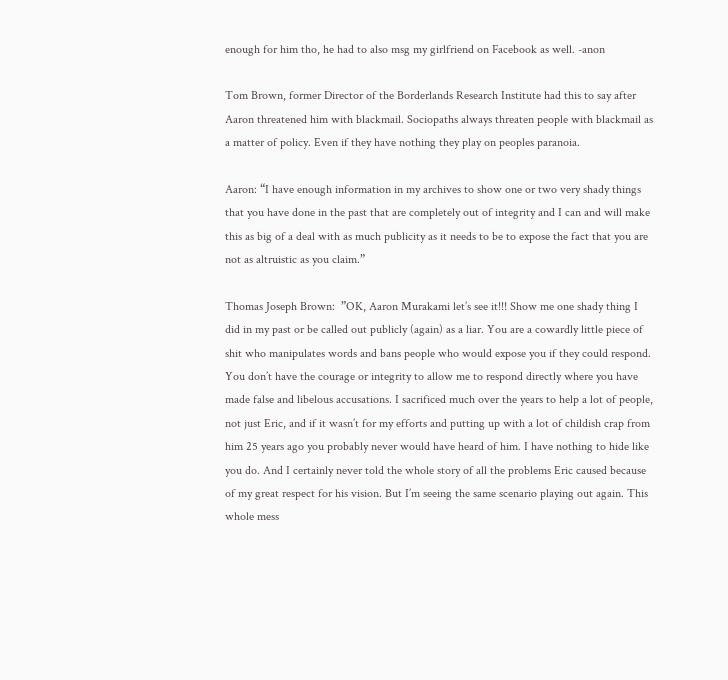enough for him tho, he had to also msg my girlfriend on Facebook as well. -anon

Tom Brown, former Director of the Borderlands Research Institute had this to say after Aaron threatened him with blackmail. Sociopaths always threaten people with blackmail as a matter of policy. Even if they have nothing they play on peoples paranoia.

Aaron: “I have enough information in my archives to show one or two very shady things that you have done in the past that are completely out of integrity and I can and will make this as big of a deal with as much publicity as it needs to be to expose the fact that you are not as altruistic as you claim.”

Thomas Joseph Brown:  ”OK, Aaron Murakami let’s see it!!! Show me one shady thing I did in my past or be called out publicly (again) as a liar. You are a cowardly little piece of shit who manipulates words and bans people who would expose you if they could respond. You don’t have the courage or integrity to allow me to respond directly where you have made false and libelous accusations. I sacrificed much over the years to help a lot of people, not just Eric, and if it wasn’t for my efforts and putting up with a lot of childish crap from him 25 years ago you probably never would have heard of him. I have nothing to hide like you do. And I certainly never told the whole story of all the problems Eric caused because of my great respect for his vision. But I’m seeing the same scenario playing out again. This whole mess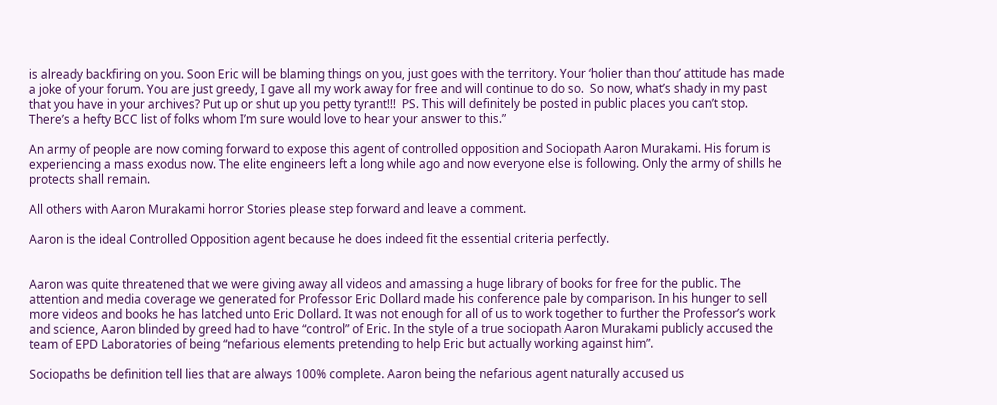is already backfiring on you. Soon Eric will be blaming things on you, just goes with the territory. Your ‘holier than thou’ attitude has made a joke of your forum. You are just greedy, I gave all my work away for free and will continue to do so.  So now, what’s shady in my past that you have in your archives? Put up or shut up you petty tyrant!!!  PS. This will definitely be posted in public places you can’t stop. There’s a hefty BCC list of folks whom I’m sure would love to hear your answer to this.”

An army of people are now coming forward to expose this agent of controlled opposition and Sociopath Aaron Murakami. His forum is experiencing a mass exodus now. The elite engineers left a long while ago and now everyone else is following. Only the army of shills he protects shall remain.

All others with Aaron Murakami horror Stories please step forward and leave a comment.

Aaron is the ideal Controlled Opposition agent because he does indeed fit the essential criteria perfectly.


Aaron was quite threatened that we were giving away all videos and amassing a huge library of books for free for the public. The attention and media coverage we generated for Professor Eric Dollard made his conference pale by comparison. In his hunger to sell more videos and books he has latched unto Eric Dollard. It was not enough for all of us to work together to further the Professor’s work and science, Aaron blinded by greed had to have “control” of Eric. In the style of a true sociopath Aaron Murakami publicly accused the team of EPD Laboratories of being “nefarious elements pretending to help Eric but actually working against him”.

Sociopaths be definition tell lies that are always 100% complete. Aaron being the nefarious agent naturally accused us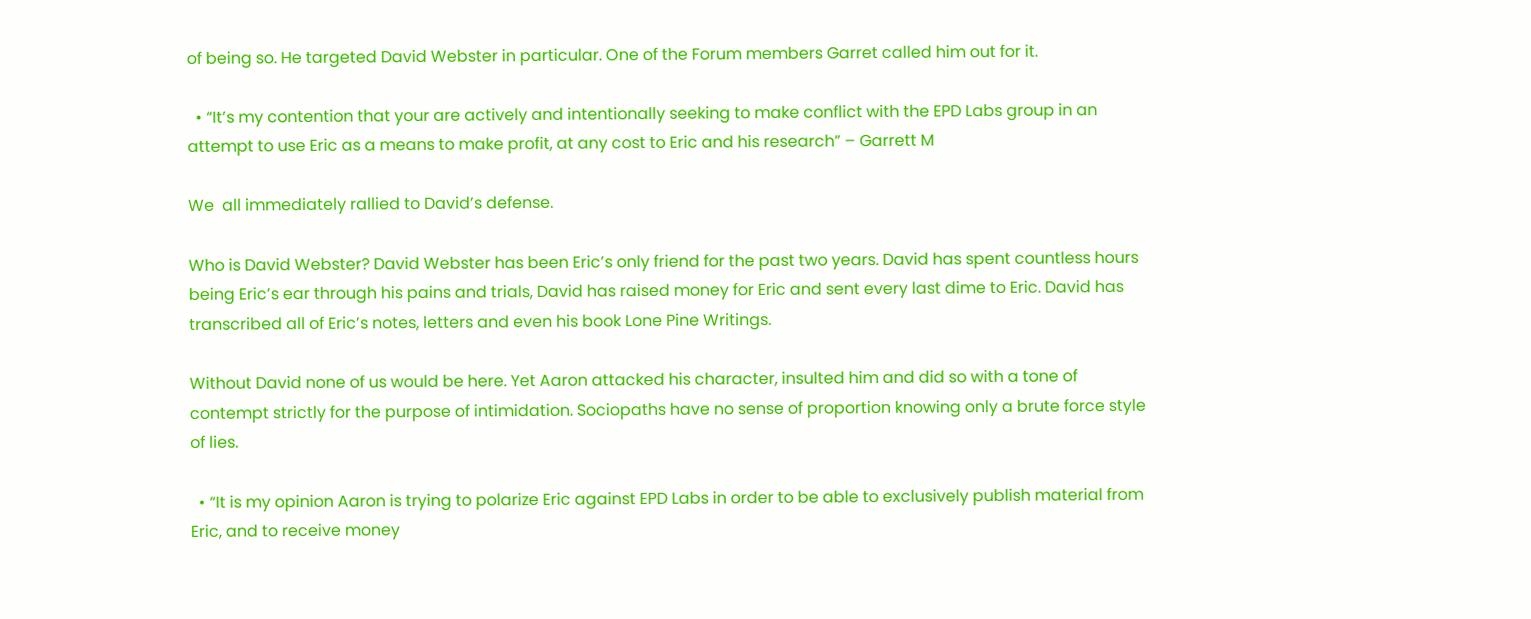of being so. He targeted David Webster in particular. One of the Forum members Garret called him out for it.

  • “It’s my contention that your are actively and intentionally seeking to make conflict with the EPD Labs group in an attempt to use Eric as a means to make profit, at any cost to Eric and his research” – Garrett M

We  all immediately rallied to David’s defense.

Who is David Webster? David Webster has been Eric’s only friend for the past two years. David has spent countless hours being Eric’s ear through his pains and trials, David has raised money for Eric and sent every last dime to Eric. David has transcribed all of Eric’s notes, letters and even his book Lone Pine Writings.

Without David none of us would be here. Yet Aaron attacked his character, insulted him and did so with a tone of contempt strictly for the purpose of intimidation. Sociopaths have no sense of proportion knowing only a brute force style of lies.

  • “It is my opinion Aaron is trying to polarize Eric against EPD Labs in order to be able to exclusively publish material from Eric, and to receive money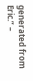generated from Eric.” –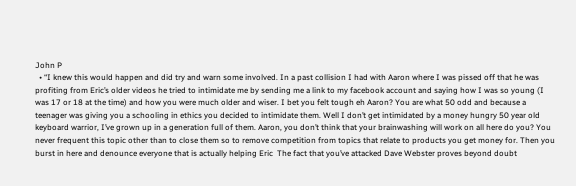John P
  • “I knew this would happen and did try and warn some involved. In a past collision I had with Aaron where I was pissed off that he was profiting from Eric’s older videos he tried to intimidate me by sending me a link to my facebook account and saying how I was so young (I was 17 or 18 at the time) and how you were much older and wiser. I bet you felt tough eh Aaron? You are what 50 odd and because a teenager was giving you a schooling in ethics you decided to intimidate them. Well I don’t get intimidated by a money hungry 50 year old keyboard warrior, I’ve grown up in a generation full of them. Aaron, you don’t think that your brainwashing will work on all here do you? You never frequent this topic other than to close them so to remove competition from topics that relate to products you get money for. Then you burst in here and denounce everyone that is actually helping Eric  The fact that you’ve attacked Dave Webster proves beyond doubt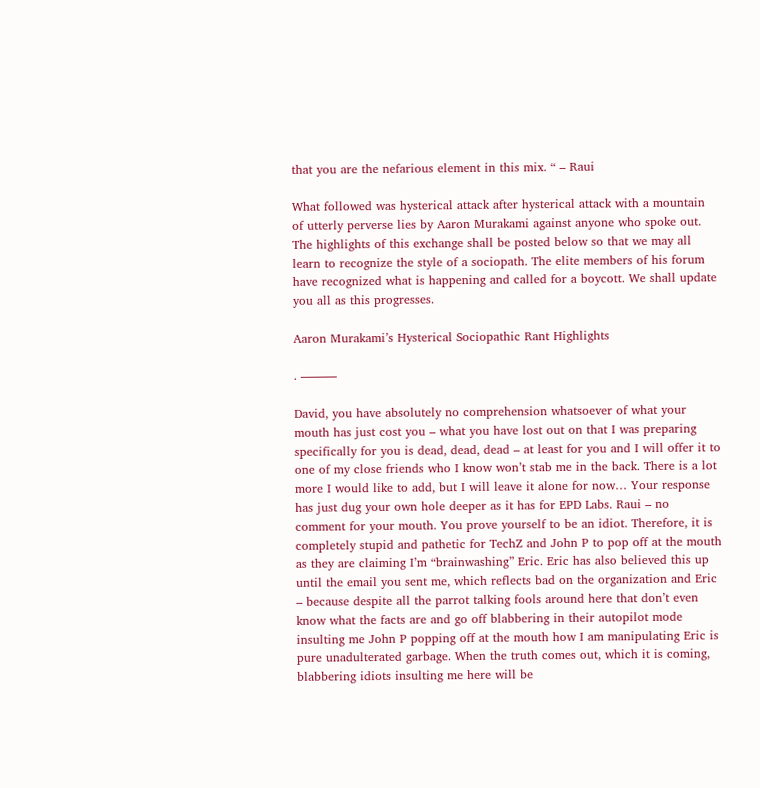that you are the nefarious element in this mix. “ – Raui

What followed was hysterical attack after hysterical attack with a mountain of utterly perverse lies by Aaron Murakami against anyone who spoke out. The highlights of this exchange shall be posted below so that we may all learn to recognize the style of a sociopath. The elite members of his forum have recognized what is happening and called for a boycott. We shall update you all as this progresses.

Aaron Murakami’s Hysterical Sociopathic Rant Highlights

. ———

David, you have absolutely no comprehension whatsoever of what your mouth has just cost you – what you have lost out on that I was preparing specifically for you is dead, dead, dead – at least for you and I will offer it to one of my close friends who I know won’t stab me in the back. There is a lot more I would like to add, but I will leave it alone for now… Your response has just dug your own hole deeper as it has for EPD Labs. Raui – no comment for your mouth. You prove yourself to be an idiot. Therefore, it is completely stupid and pathetic for TechZ and John P to pop off at the mouth as they are claiming I’m “brainwashing” Eric. Eric has also believed this up until the email you sent me, which reflects bad on the organization and Eric – because despite all the parrot talking fools around here that don’t even know what the facts are and go off blabbering in their autopilot mode insulting me John P popping off at the mouth how I am manipulating Eric is pure unadulterated garbage. When the truth comes out, which it is coming, blabbering idiots insulting me here will be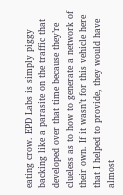eating crow. EPD Labs is simply piggy backing like a parasite on the traffic that developed over that time because they’re clueless as to how to generate a network of their own. If it wasn’t for this vehicle here that I helped to provide, they would have almost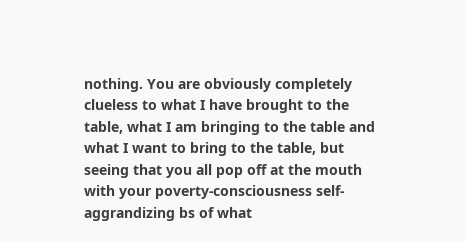nothing. You are obviously completely clueless to what I have brought to the table, what I am bringing to the table and what I want to bring to the table, but seeing that you all pop off at the mouth with your poverty-consciousness self-aggrandizing bs of what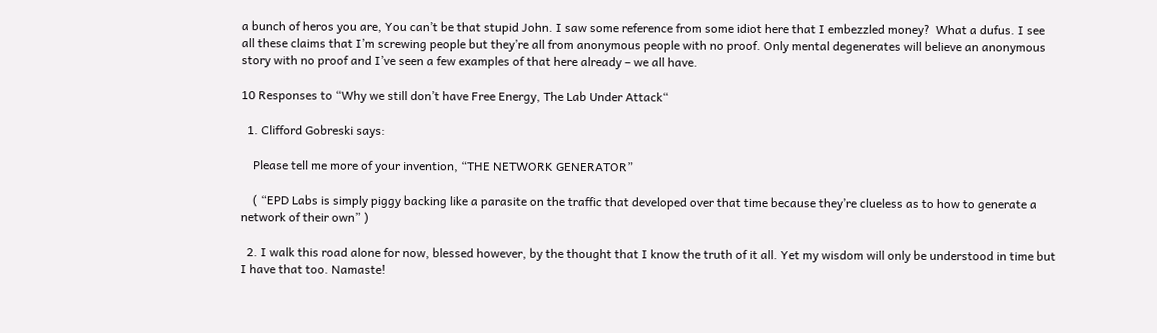a bunch of heros you are, You can’t be that stupid John. I saw some reference from some idiot here that I embezzled money?  What a dufus. I see all these claims that I’m screwing people but they’re all from anonymous people with no proof. Only mental degenerates will believe an anonymous story with no proof and I’ve seen a few examples of that here already – we all have.

10 Responses to “Why we still don’t have Free Energy, The Lab Under Attack“

  1. Clifford Gobreski says:

    Please tell me more of your invention, “THE NETWORK GENERATOR”

    ( “EPD Labs is simply piggy backing like a parasite on the traffic that developed over that time because they’re clueless as to how to generate a network of their own” )

  2. I walk this road alone for now, blessed however, by the thought that I know the truth of it all. Yet my wisdom will only be understood in time but I have that too. Namaste!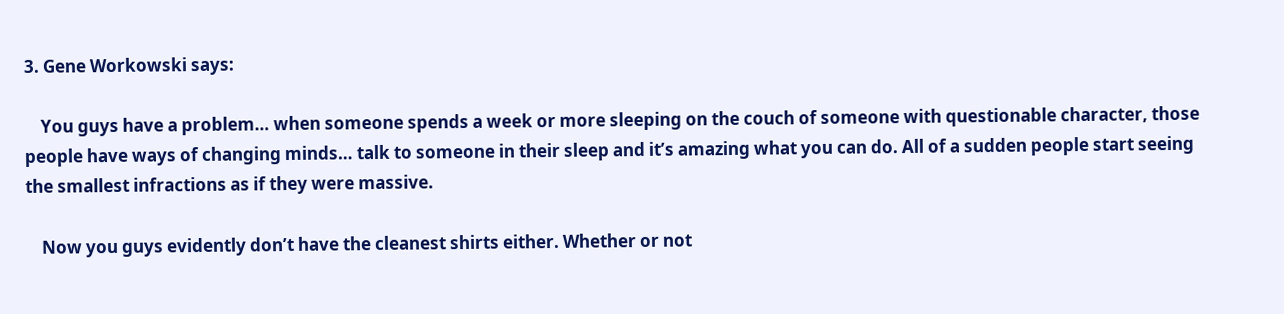3. Gene Workowski says:

    You guys have a problem… when someone spends a week or more sleeping on the couch of someone with questionable character, those people have ways of changing minds… talk to someone in their sleep and it’s amazing what you can do. All of a sudden people start seeing the smallest infractions as if they were massive.

    Now you guys evidently don’t have the cleanest shirts either. Whether or not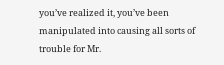you’ve realized it, you’ve been manipulated into causing all sorts of trouble for Mr.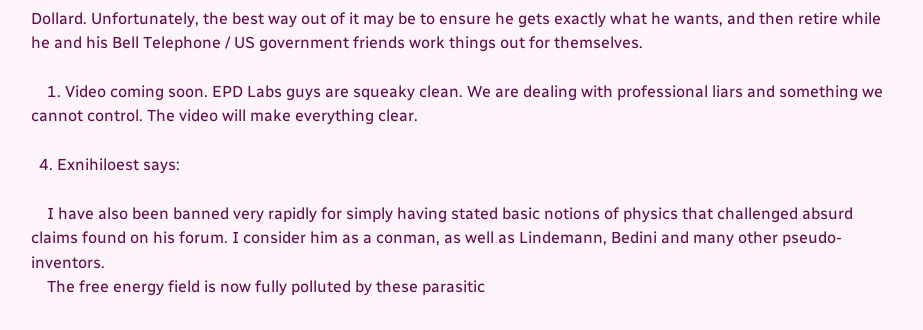Dollard. Unfortunately, the best way out of it may be to ensure he gets exactly what he wants, and then retire while he and his Bell Telephone / US government friends work things out for themselves.

    1. Video coming soon. EPD Labs guys are squeaky clean. We are dealing with professional liars and something we cannot control. The video will make everything clear.

  4. Exnihiloest says:

    I have also been banned very rapidly for simply having stated basic notions of physics that challenged absurd claims found on his forum. I consider him as a conman, as well as Lindemann, Bedini and many other pseudo-inventors.
    The free energy field is now fully polluted by these parasitic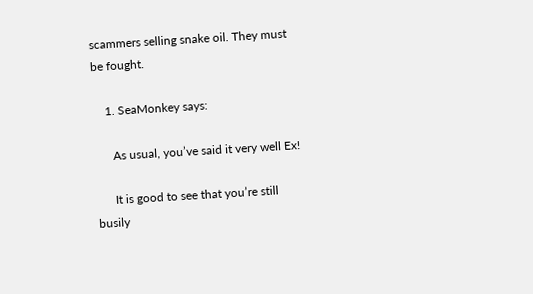scammers selling snake oil. They must be fought.

    1. SeaMonkey says:

      As usual, you’ve said it very well Ex!

      It is good to see that you’re still busily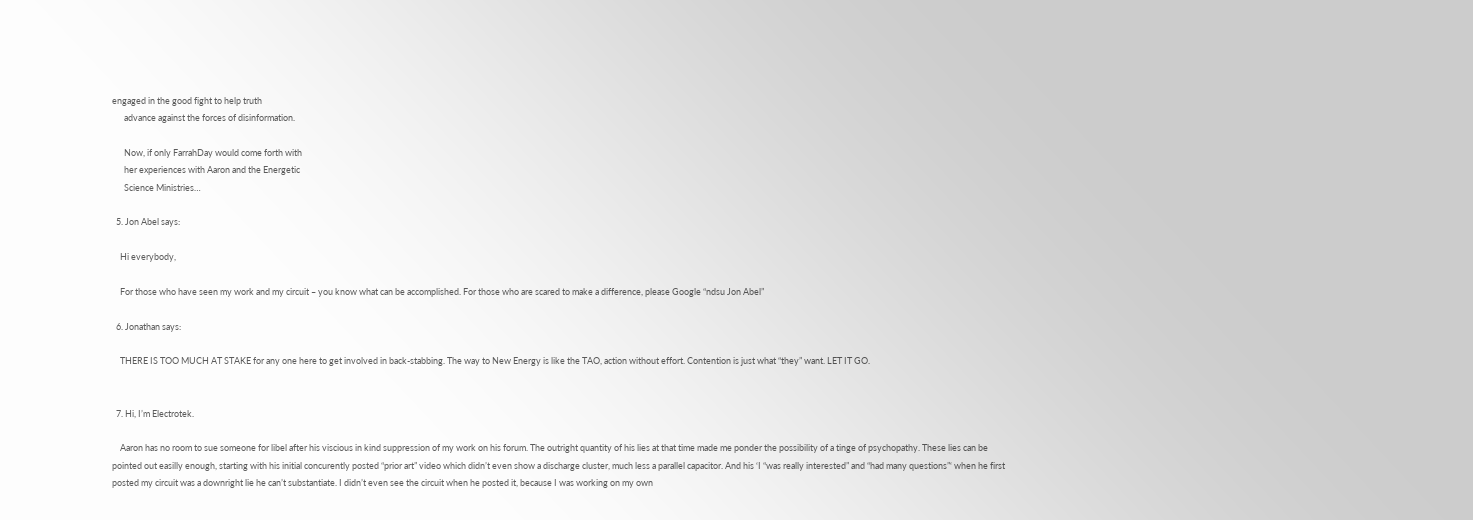engaged in the good fight to help truth
      advance against the forces of disinformation.

      Now, if only FarrahDay would come forth with
      her experiences with Aaron and the Energetic
      Science Ministries…

  5. Jon Abel says:

    Hi everybody,

    For those who have seen my work and my circuit – you know what can be accomplished. For those who are scared to make a difference, please Google “ndsu Jon Abel”

  6. Jonathan says:

    THERE IS TOO MUCH AT STAKE for any one here to get involved in back-stabbing. The way to New Energy is like the TAO, action without effort. Contention is just what “they” want. LET IT GO.


  7. Hi, I’m Electrotek.

    Aaron has no room to sue someone for libel after his viscious in kind suppression of my work on his forum. The outright quantity of his lies at that time made me ponder the possibility of a tinge of psychopathy. These lies can be pointed out easilly enough, starting with his initial concurently posted “prior art” video which didn’t even show a discharge cluster, much less a parallel capacitor. And his ‘I “was really interested” and “had many questions”‘ when he first posted my circuit was a downright lie he can’t substantiate. I didn’t even see the circuit when he posted it, because I was working on my own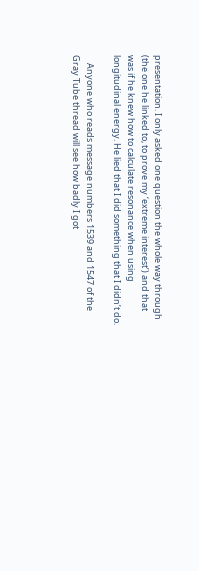presentation. I only asked one question the whole way through (the one he linked to, to prove my ‘extreme interest’) and that was if he knew how to calculate resonance when using longitudinal energy. He lied that I did something that I didn’t do.

    Anyone who reads message numbers 1539 and 1547 of the Gray Tube thread will see how badly I got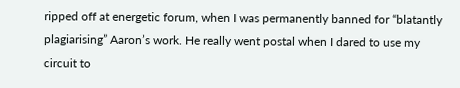ripped off at energetic forum, when I was permanently banned for “blatantly plagiarising” Aaron’s work. He really went postal when I dared to use my circuit to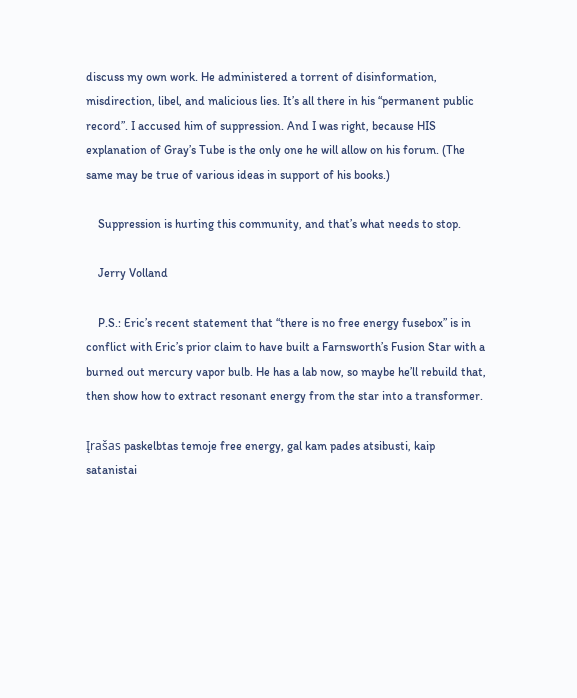discuss my own work. He administered a torrent of disinformation, misdirection, libel, and malicious lies. It’s all there in his “permanent public record”. I accused him of suppression. And I was right, because HIS explanation of Gray’s Tube is the only one he will allow on his forum. (The same may be true of various ideas in support of his books.)

    Suppression is hurting this community, and that’s what needs to stop.

    Jerry Volland

    P.S.: Eric’s recent statement that “there is no free energy fusebox” is in conflict with Eric’s prior claim to have built a Farnsworth’s Fusion Star with a burned out mercury vapor bulb. He has a lab now, so maybe he’ll rebuild that, then show how to extract resonant energy from the star into a transformer.

Įrašas paskelbtas temoje free energy, gal kam pades atsibusti, kaip satanistai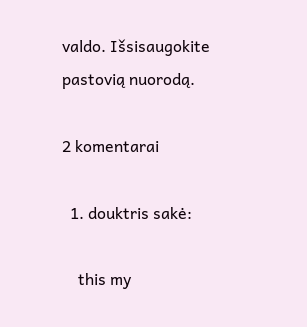valdo. Išsisaugokite pastovią nuorodą.

2 komentarai

  1. douktris sakė:

    this my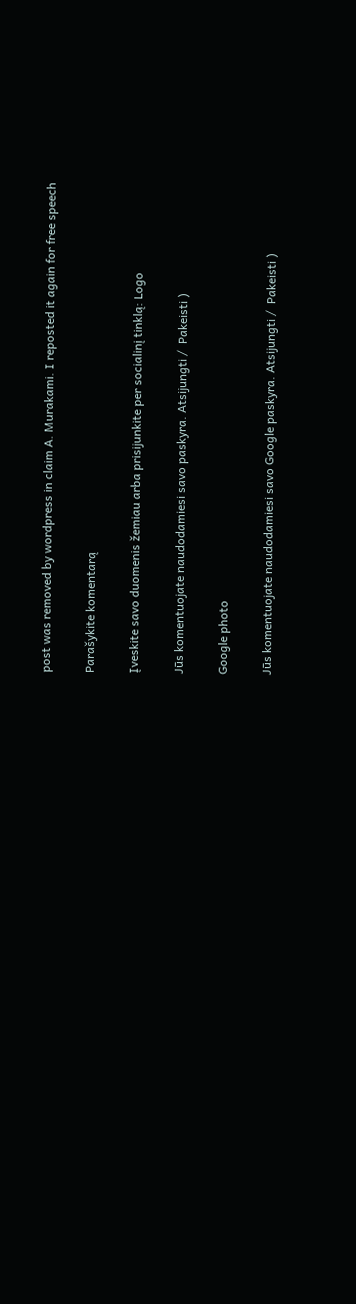post was removed by wordpress in claim A. Murakami. I reposted it again for free speech

Parašykite komentarą

Įveskite savo duomenis žemiau arba prisijunkite per socialinį tinklą: Logo

Jūs komentuojate naudodamiesi savo paskyra. Atsijungti /  Pakeisti )

Google photo

Jūs komentuojate naudodamiesi savo Google paskyra. Atsijungti /  Pakeisti )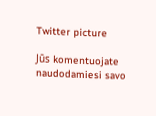Twitter picture

Jūs komentuojate naudodamiesi savo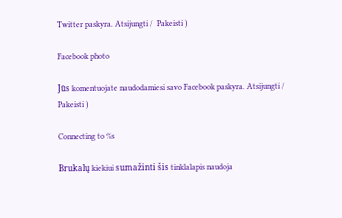Twitter paskyra. Atsijungti /  Pakeisti )

Facebook photo

Jūs komentuojate naudodamiesi savo Facebook paskyra. Atsijungti /  Pakeisti )

Connecting to %s

Brukalų kiekiui sumažinti šis tinklalapis naudoja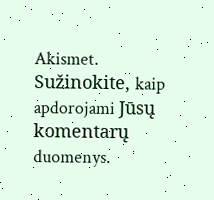Akismet. Sužinokite, kaip apdorojami Jūsų komentarų duomenys.